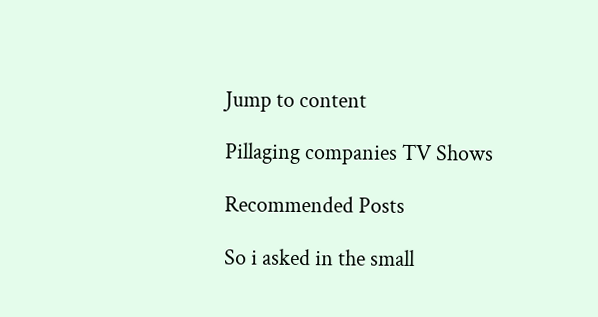Jump to content

Pillaging companies TV Shows

Recommended Posts

So i asked in the small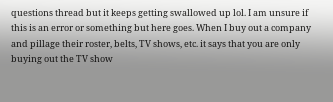questions thread but it keeps getting swallowed up lol. I am unsure if this is an error or something but here goes. When I buy out a company and pillage their roster, belts, TV shows, etc. it says that you are only buying out the TV show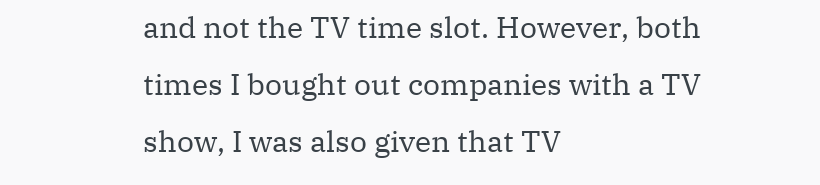and not the TV time slot. However, both times I bought out companies with a TV show, I was also given that TV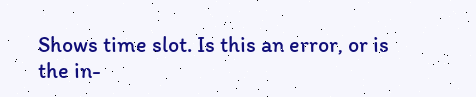Shows time slot. Is this an error, or is the in-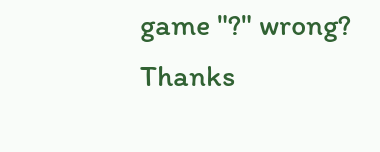game "?" wrong? Thanks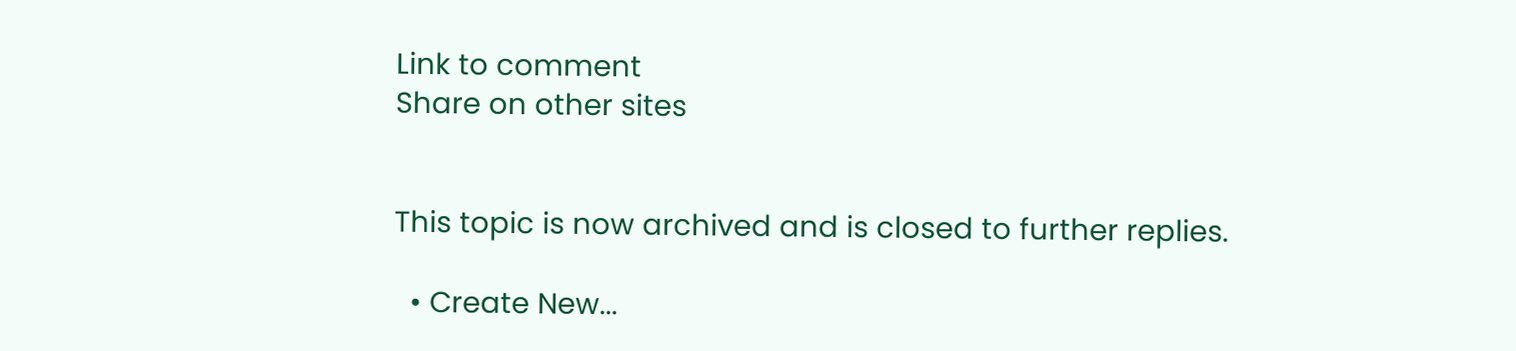Link to comment
Share on other sites


This topic is now archived and is closed to further replies.

  • Create New...